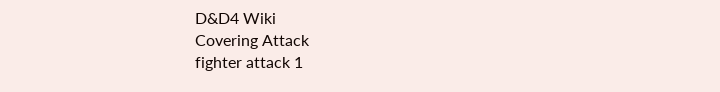D&D4 Wiki
Covering Attack
fighter attack 1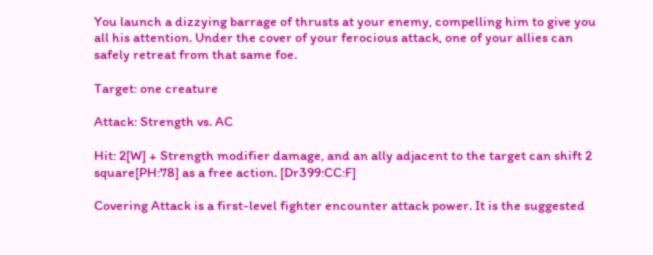You launch a dizzying barrage of thrusts at your enemy, compelling him to give you all his attention. Under the cover of your ferocious attack, one of your allies can safely retreat from that same foe.

Target: one creature

Attack: Strength vs. AC

Hit: 2[W] + Strength modifier damage, and an ally adjacent to the target can shift 2 square[PH:78] as a free action. [Dr399:CC:F]

Covering Attack is a first-level fighter encounter attack power. It is the suggested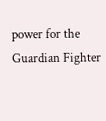power for the Guardian Fighter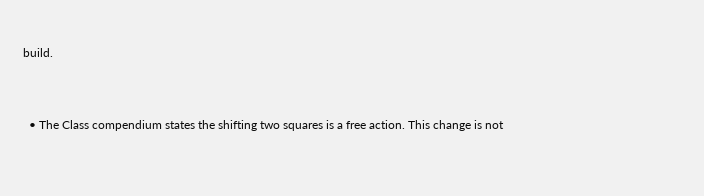build.


  • The Class compendium states the shifting two squares is a free action. This change is not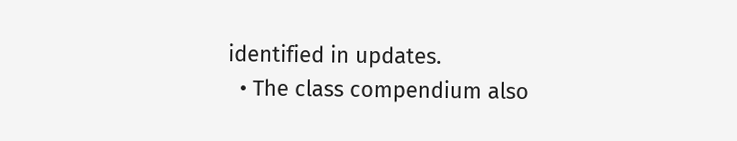identified in updates.
  • The class compendium also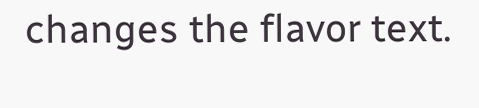changes the flavor text.